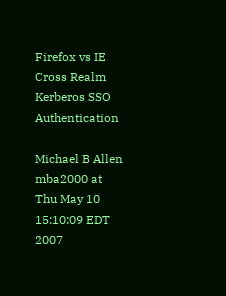Firefox vs IE Cross Realm Kerberos SSO Authentication

Michael B Allen mba2000 at
Thu May 10 15:10:09 EDT 2007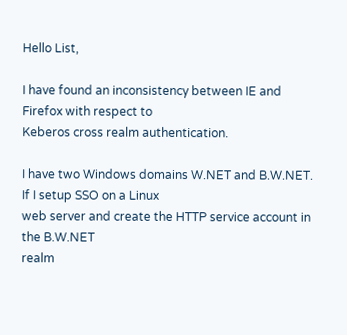Hello List,

I have found an inconsistency between IE and Firefox with respect to
Keberos cross realm authentication.

I have two Windows domains W.NET and B.W.NET. If I setup SSO on a Linux
web server and create the HTTP service account in the B.W.NET
realm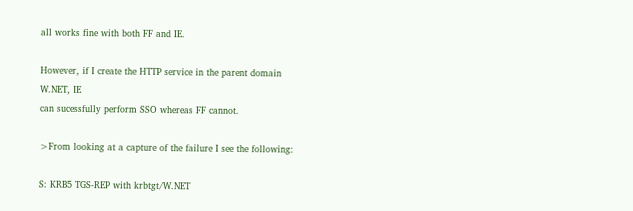all works fine with both FF and IE.

However, if I create the HTTP service in the parent domain W.NET, IE
can sucessfully perform SSO whereas FF cannot.

>From looking at a capture of the failure I see the following:

S: KRB5 TGS-REP with krbtgt/W.NET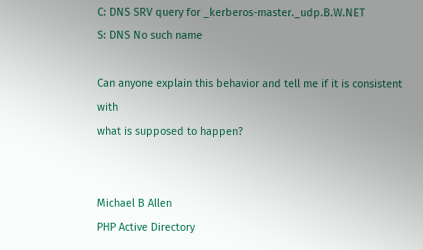C: DNS SRV query for _kerberos-master._udp.B.W.NET
S: DNS No such name

Can anyone explain this behavior and tell me if it is consistent with
what is supposed to happen?


Michael B Allen
PHP Active Directory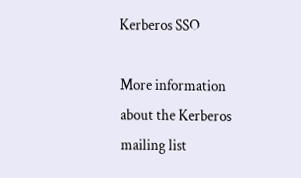Kerberos SSO

More information about the Kerberos mailing list